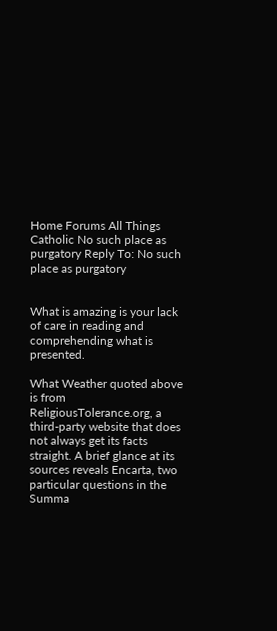Home Forums All Things Catholic No such place as purgatory Reply To: No such place as purgatory


What is amazing is your lack of care in reading and comprehending what is presented.

What Weather quoted above is from ReligiousTolerance.org, a third-party website that does not always get its facts straight. A brief glance at its sources reveals Encarta, two particular questions in the Summa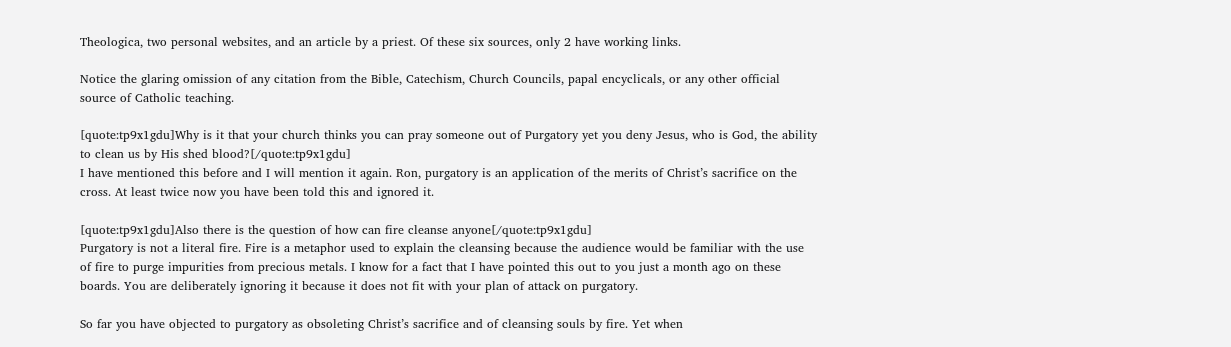Theologica, two personal websites, and an article by a priest. Of these six sources, only 2 have working links.

Notice the glaring omission of any citation from the Bible, Catechism, Church Councils, papal encyclicals, or any other official source of Catholic teaching.

[quote:tp9x1gdu]Why is it that your church thinks you can pray someone out of Purgatory yet you deny Jesus, who is God, the ability to clean us by His shed blood?[/quote:tp9x1gdu]
I have mentioned this before and I will mention it again. Ron, purgatory is an application of the merits of Christ’s sacrifice on the cross. At least twice now you have been told this and ignored it.

[quote:tp9x1gdu]Also there is the question of how can fire cleanse anyone[/quote:tp9x1gdu]
Purgatory is not a literal fire. Fire is a metaphor used to explain the cleansing because the audience would be familiar with the use of fire to purge impurities from precious metals. I know for a fact that I have pointed this out to you just a month ago on these boards. You are deliberately ignoring it because it does not fit with your plan of attack on purgatory.

So far you have objected to purgatory as obsoleting Christ’s sacrifice and of cleansing souls by fire. Yet when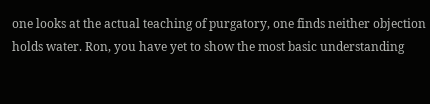one looks at the actual teaching of purgatory, one finds neither objection holds water. Ron, you have yet to show the most basic understanding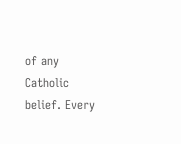of any Catholic belief. Every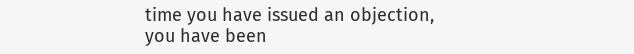time you have issued an objection, you have been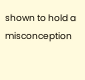shown to hold a misconception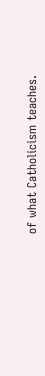of what Catholicism teaches.